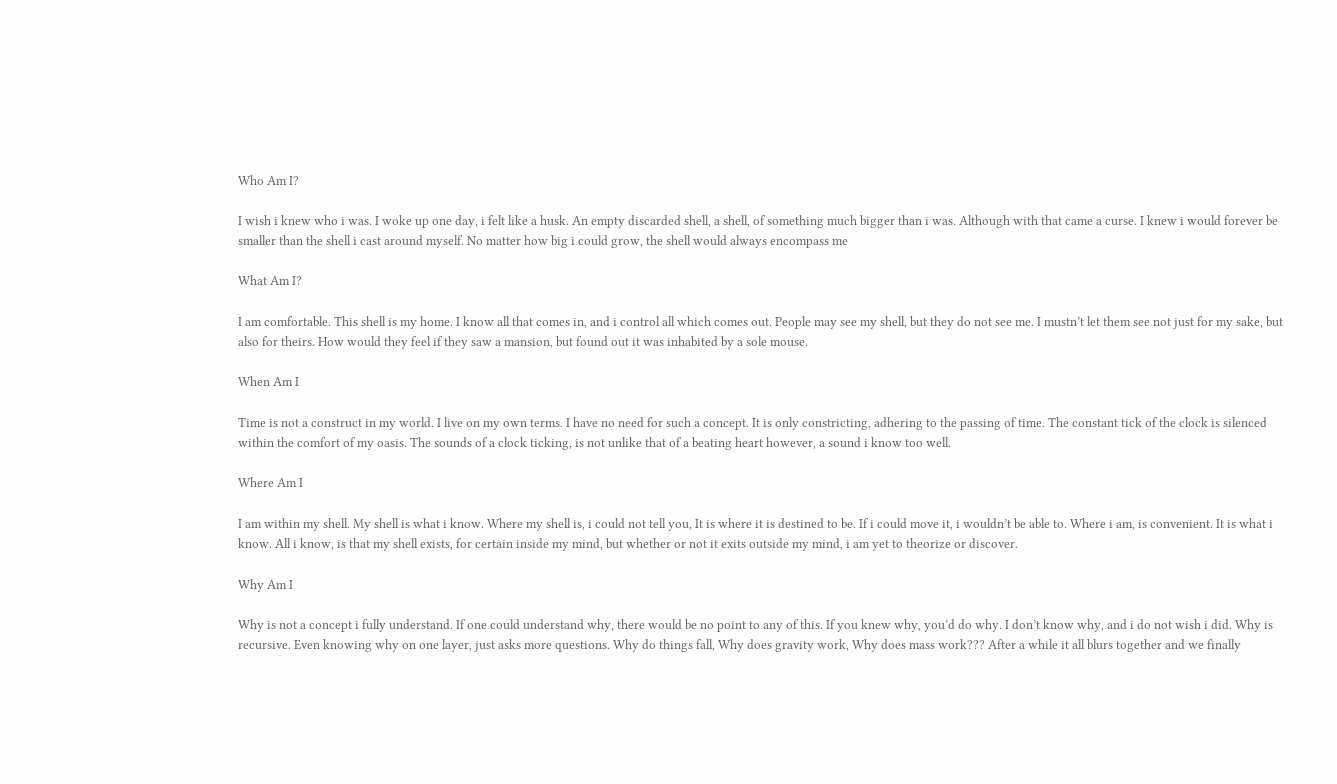Who Am I?

I wish i knew who i was. I woke up one day, i felt like a husk. An empty discarded shell, a shell, of something much bigger than i was. Although with that came a curse. I knew i would forever be smaller than the shell i cast around myself. No matter how big i could grow, the shell would always encompass me

What Am I?

I am comfortable. This shell is my home. I know all that comes in, and i control all which comes out. People may see my shell, but they do not see me. I mustn’t let them see not just for my sake, but also for theirs. How would they feel if they saw a mansion, but found out it was inhabited by a sole mouse.

When Am I

Time is not a construct in my world. I live on my own terms. I have no need for such a concept. It is only constricting, adhering to the passing of time. The constant tick of the clock is silenced within the comfort of my oasis. The sounds of a clock ticking, is not unlike that of a beating heart however, a sound i know too well.

Where Am I

I am within my shell. My shell is what i know. Where my shell is, i could not tell you, It is where it is destined to be. If i could move it, i wouldn’t be able to. Where i am, is convenient. It is what i know. All i know, is that my shell exists, for certain inside my mind, but whether or not it exits outside my mind, i am yet to theorize or discover.

Why Am I

Why is not a concept i fully understand. If one could understand why, there would be no point to any of this. If you knew why, you’d do why. I don’t know why, and i do not wish i did. Why is recursive. Even knowing why on one layer, just asks more questions. Why do things fall, Why does gravity work, Why does mass work??? After a while it all blurs together and we finally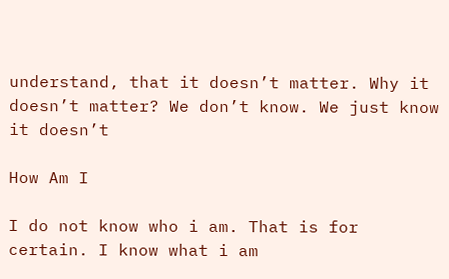understand, that it doesn’t matter. Why it doesn’t matter? We don’t know. We just know it doesn’t

How Am I

I do not know who i am. That is for certain. I know what i am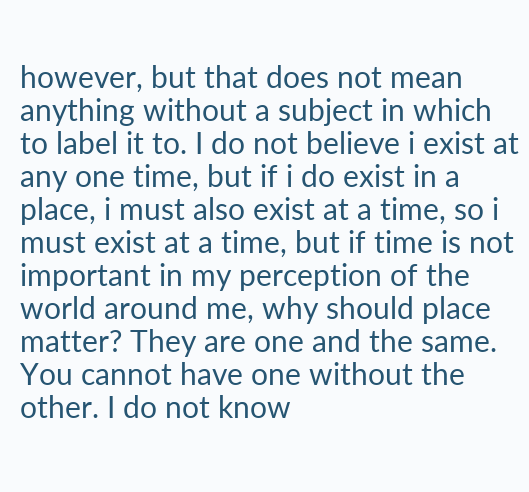however, but that does not mean anything without a subject in which to label it to. I do not believe i exist at any one time, but if i do exist in a place, i must also exist at a time, so i must exist at a time, but if time is not important in my perception of the world around me, why should place matter? They are one and the same. You cannot have one without the other. I do not know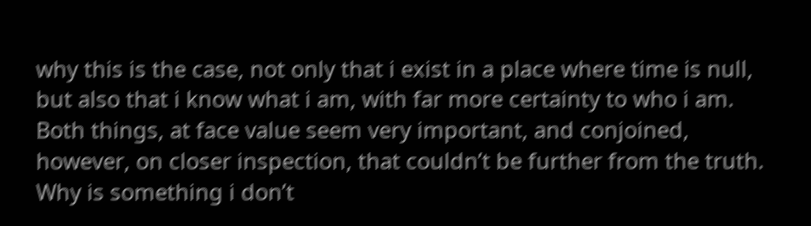why this is the case, not only that i exist in a place where time is null, but also that i know what i am, with far more certainty to who i am. Both things, at face value seem very important, and conjoined, however, on closer inspection, that couldn’t be further from the truth. Why is something i don’t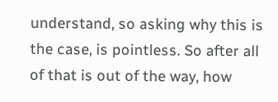understand, so asking why this is the case, is pointless. So after all of that is out of the way, how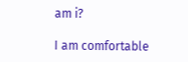am i?

I am comfortable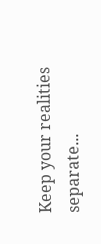Keep your realities separate...